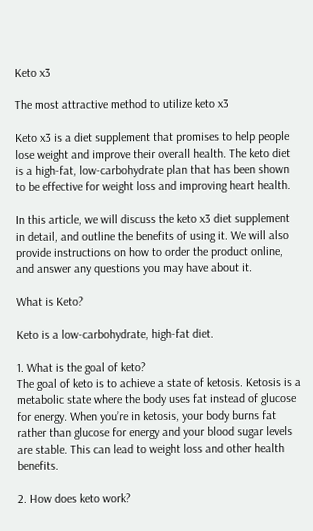Keto x3

The most attractive method to utilize keto x3

Keto x3 is a diet supplement that promises to help people lose weight and improve their overall health. The keto diet is a high-fat, low-carbohydrate plan that has been shown to be effective for weight loss and improving heart health.

In this article, we will discuss the keto x3 diet supplement in detail, and outline the benefits of using it. We will also provide instructions on how to order the product online, and answer any questions you may have about it.

What is Keto?

Keto is a low-carbohydrate, high-fat diet.

1. What is the goal of keto?
The goal of keto is to achieve a state of ketosis. Ketosis is a metabolic state where the body uses fat instead of glucose for energy. When you’re in ketosis, your body burns fat rather than glucose for energy and your blood sugar levels are stable. This can lead to weight loss and other health benefits.

2. How does keto work?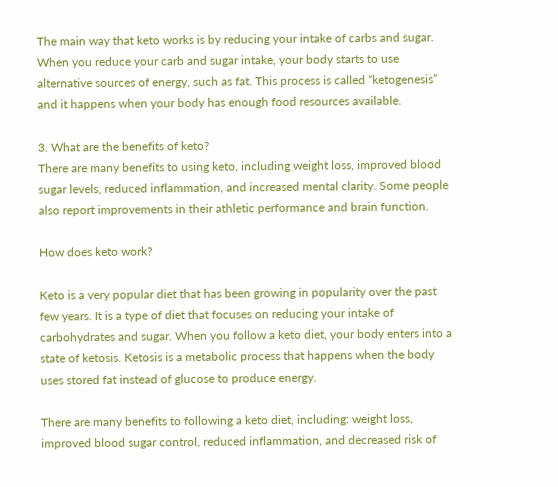The main way that keto works is by reducing your intake of carbs and sugar. When you reduce your carb and sugar intake, your body starts to use alternative sources of energy, such as fat. This process is called “ketogenesis” and it happens when your body has enough food resources available.

3. What are the benefits of keto?
There are many benefits to using keto, including weight loss, improved blood sugar levels, reduced inflammation, and increased mental clarity. Some people also report improvements in their athletic performance and brain function.

How does keto work?

Keto is a very popular diet that has been growing in popularity over the past few years. It is a type of diet that focuses on reducing your intake of carbohydrates and sugar. When you follow a keto diet, your body enters into a state of ketosis. Ketosis is a metabolic process that happens when the body uses stored fat instead of glucose to produce energy.

There are many benefits to following a keto diet, including: weight loss, improved blood sugar control, reduced inflammation, and decreased risk of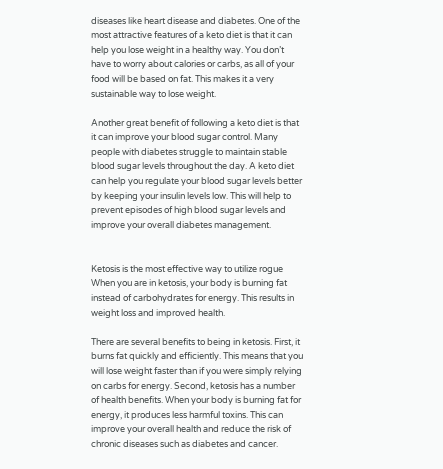diseases like heart disease and diabetes. One of the most attractive features of a keto diet is that it can help you lose weight in a healthy way. You don’t have to worry about calories or carbs, as all of your food will be based on fat. This makes it a very sustainable way to lose weight.

Another great benefit of following a keto diet is that it can improve your blood sugar control. Many people with diabetes struggle to maintain stable blood sugar levels throughout the day. A keto diet can help you regulate your blood sugar levels better by keeping your insulin levels low. This will help to prevent episodes of high blood sugar levels and improve your overall diabetes management.


Ketosis is the most effective way to utilize rogue When you are in ketosis, your body is burning fat instead of carbohydrates for energy. This results in weight loss and improved health.

There are several benefits to being in ketosis. First, it burns fat quickly and efficiently. This means that you will lose weight faster than if you were simply relying on carbs for energy. Second, ketosis has a number of health benefits. When your body is burning fat for energy, it produces less harmful toxins. This can improve your overall health and reduce the risk of chronic diseases such as diabetes and cancer.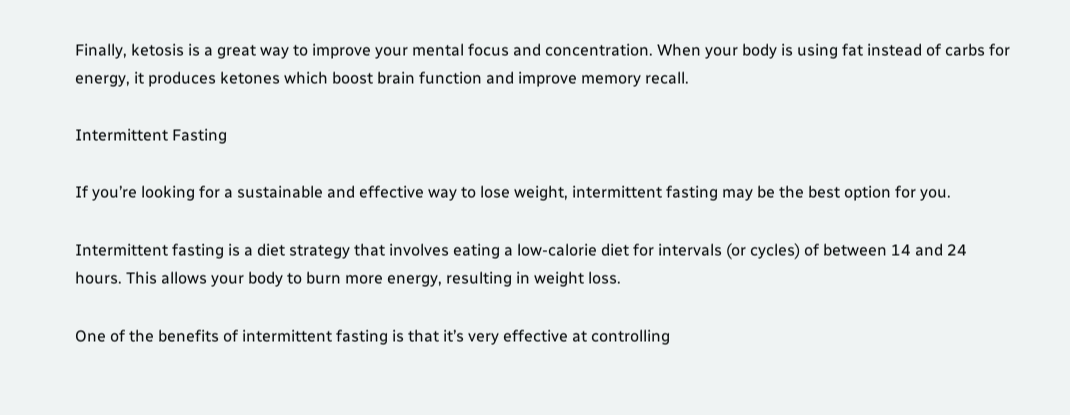Finally, ketosis is a great way to improve your mental focus and concentration. When your body is using fat instead of carbs for energy, it produces ketones which boost brain function and improve memory recall.

Intermittent Fasting

If you’re looking for a sustainable and effective way to lose weight, intermittent fasting may be the best option for you.

Intermittent fasting is a diet strategy that involves eating a low-calorie diet for intervals (or cycles) of between 14 and 24 hours. This allows your body to burn more energy, resulting in weight loss.

One of the benefits of intermittent fasting is that it’s very effective at controlling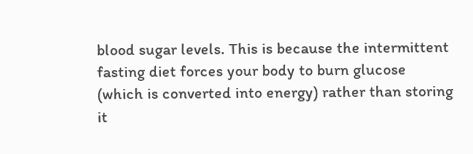blood sugar levels. This is because the intermittent fasting diet forces your body to burn glucose (which is converted into energy) rather than storing it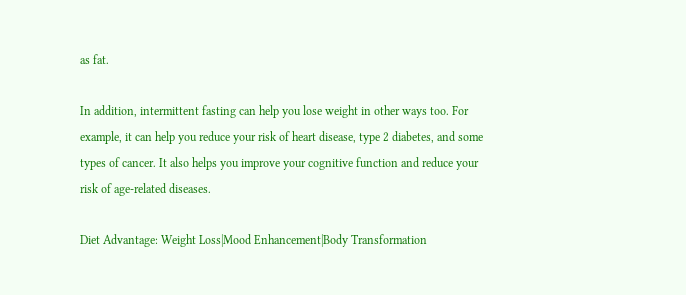as fat.

In addition, intermittent fasting can help you lose weight in other ways too. For example, it can help you reduce your risk of heart disease, type 2 diabetes, and some types of cancer. It also helps you improve your cognitive function and reduce your risk of age-related diseases.

Diet Advantage: Weight Loss|Mood Enhancement|Body Transformation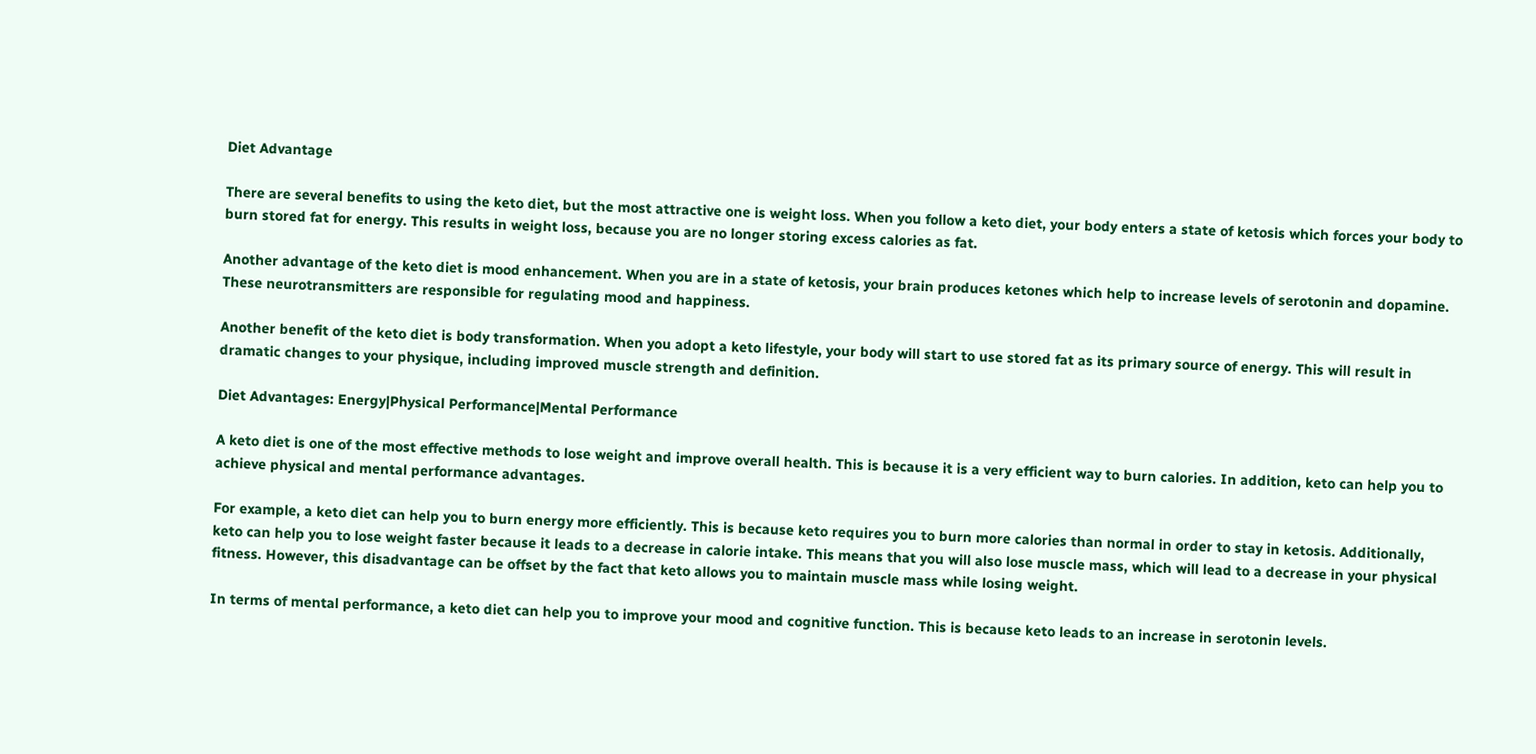Diet Advantage

There are several benefits to using the keto diet, but the most attractive one is weight loss. When you follow a keto diet, your body enters a state of ketosis which forces your body to burn stored fat for energy. This results in weight loss, because you are no longer storing excess calories as fat.

Another advantage of the keto diet is mood enhancement. When you are in a state of ketosis, your brain produces ketones which help to increase levels of serotonin and dopamine. These neurotransmitters are responsible for regulating mood and happiness.

Another benefit of the keto diet is body transformation. When you adopt a keto lifestyle, your body will start to use stored fat as its primary source of energy. This will result in dramatic changes to your physique, including improved muscle strength and definition.

Diet Advantages: Energy|Physical Performance|Mental Performance

A keto diet is one of the most effective methods to lose weight and improve overall health. This is because it is a very efficient way to burn calories. In addition, keto can help you to achieve physical and mental performance advantages.

For example, a keto diet can help you to burn energy more efficiently. This is because keto requires you to burn more calories than normal in order to stay in ketosis. Additionally, keto can help you to lose weight faster because it leads to a decrease in calorie intake. This means that you will also lose muscle mass, which will lead to a decrease in your physical fitness. However, this disadvantage can be offset by the fact that keto allows you to maintain muscle mass while losing weight.

In terms of mental performance, a keto diet can help you to improve your mood and cognitive function. This is because keto leads to an increase in serotonin levels.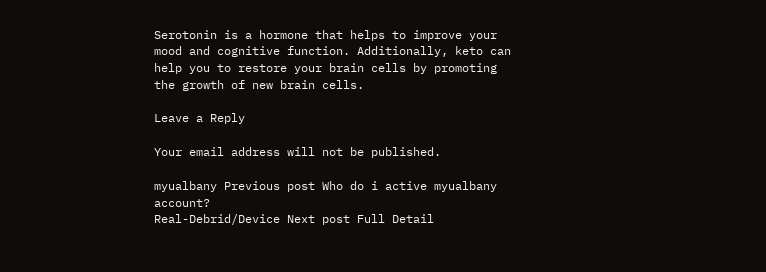Serotonin is a hormone that helps to improve your mood and cognitive function. Additionally, keto can help you to restore your brain cells by promoting the growth of new brain cells.

Leave a Reply

Your email address will not be published.

myualbany Previous post Who do i active myualbany account?
Real-Debrid/Device Next post Full Detail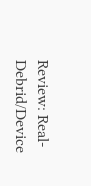Review: Real-Debrid/Device